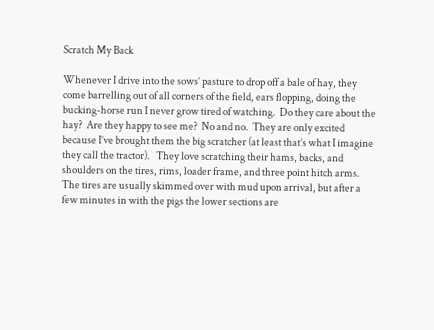Scratch My Back

Whenever I drive into the sows’ pasture to drop off a bale of hay, they come barrelling out of all corners of the field, ears flopping, doing the bucking-horse run I never grow tired of watching.  Do they care about the hay?  Are they happy to see me?  No and no.  They are only excited because I’ve brought them the big scratcher (at least that’s what I imagine they call the tractor).   They love scratching their hams, backs, and shoulders on the tires, rims, loader frame, and three point hitch arms.  The tires are usually skimmed over with mud upon arrival, but after a few minutes in with the pigs the lower sections are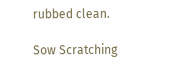rubbed clean.

Sow Scratching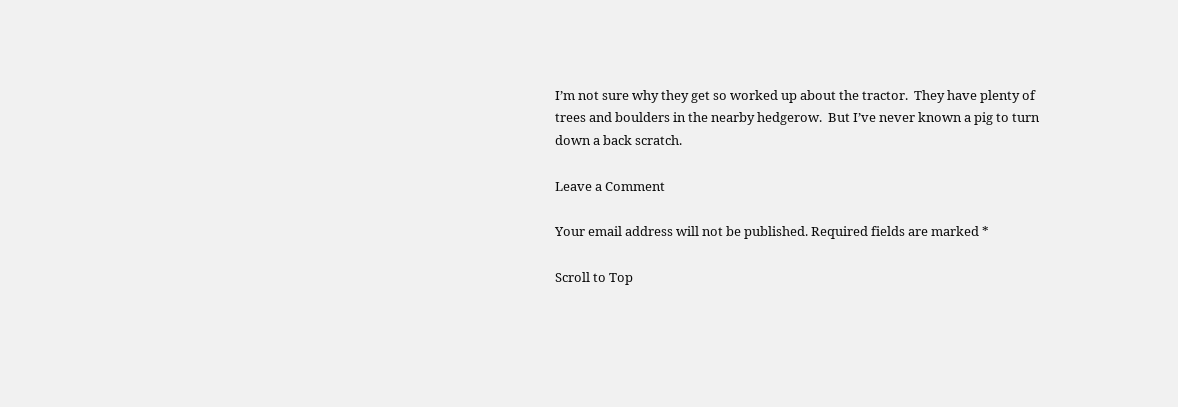I’m not sure why they get so worked up about the tractor.  They have plenty of trees and boulders in the nearby hedgerow.  But I’ve never known a pig to turn down a back scratch.

Leave a Comment

Your email address will not be published. Required fields are marked *

Scroll to Top